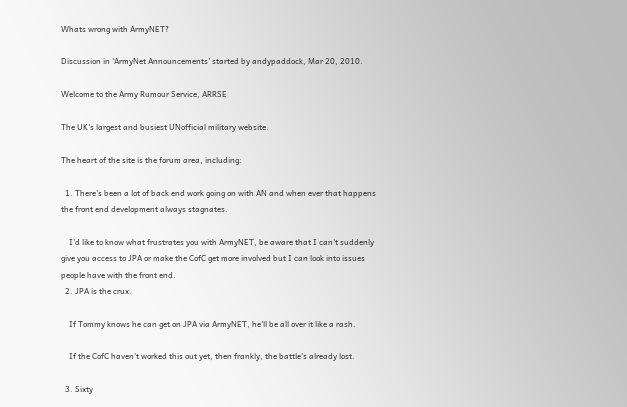Whats wrong with ArmyNET?

Discussion in 'ArmyNet Announcements' started by andypaddock, Mar 20, 2010.

Welcome to the Army Rumour Service, ARRSE

The UK's largest and busiest UNofficial military website.

The heart of the site is the forum area, including:

  1. There's been a lot of back end work going on with AN and when ever that happens the front end development always stagnates.

    I'd like to know what frustrates you with ArmyNET, be aware that I can't suddenly give you access to JPA or make the CofC get more involved but I can look into issues people have with the front end.
  2. JPA is the crux.

    If Tommy knows he can get on JPA via ArmyNET, he'll be all over it like a rash.

    If the CofC haven't worked this out yet, then frankly, the battle's already lost.

  3. Sixty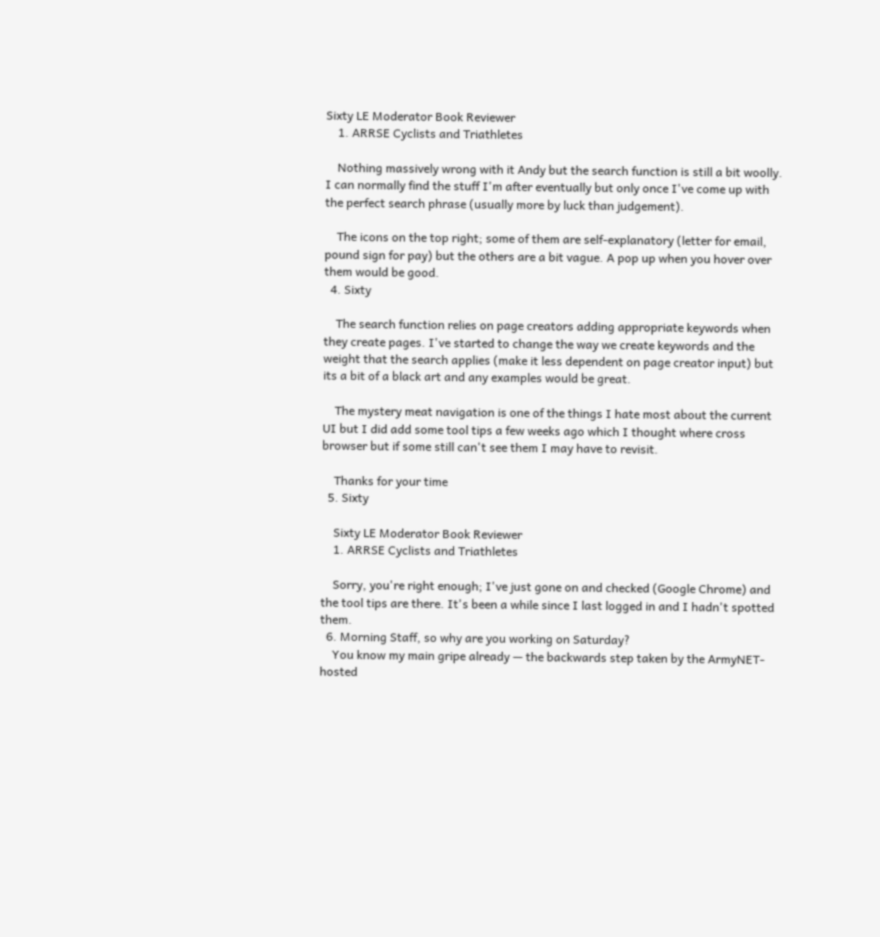Sixty LE Moderator Book Reviewer
    1. ARRSE Cyclists and Triathletes

    Nothing massively wrong with it Andy but the search function is still a bit woolly. I can normally find the stuff I'm after eventually but only once I've come up with the perfect search phrase (usually more by luck than judgement).

    The icons on the top right; some of them are self-explanatory (letter for email, pound sign for pay) but the others are a bit vague. A pop up when you hover over them would be good.
  4. Sixty

    The search function relies on page creators adding appropriate keywords when they create pages. I've started to change the way we create keywords and the weight that the search applies (make it less dependent on page creator input) but its a bit of a black art and any examples would be great.

    The mystery meat navigation is one of the things I hate most about the current UI but I did add some tool tips a few weeks ago which I thought where cross browser but if some still can't see them I may have to revisit.

    Thanks for your time
  5. Sixty

    Sixty LE Moderator Book Reviewer
    1. ARRSE Cyclists and Triathletes

    Sorry, you're right enough; I've just gone on and checked (Google Chrome) and the tool tips are there. It's been a while since I last logged in and I hadn't spotted them.
  6. Morning Staff, so why are you working on Saturday?
    You know my main gripe already — the backwards step taken by the ArmyNET-hosted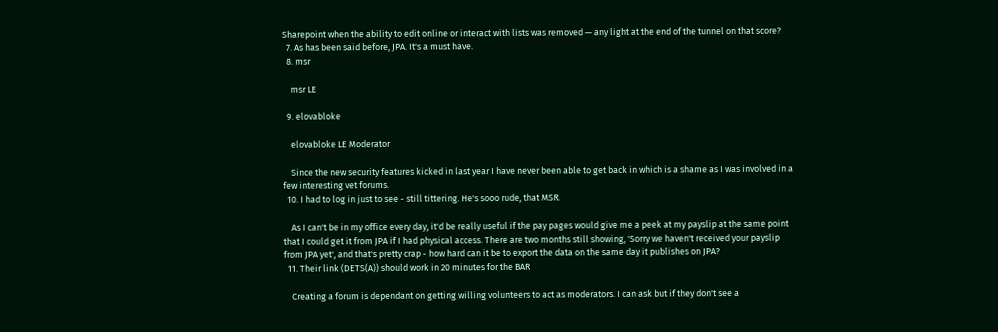Sharepoint when the ability to edit online or interact with lists was removed — any light at the end of the tunnel on that score?
  7. As has been said before, JPA. It's a must have.
  8. msr

    msr LE

  9. elovabloke

    elovabloke LE Moderator

    Since the new security features kicked in last year I have never been able to get back in which is a shame as I was involved in a few interesting vet forums.
  10. I had to log in just to see - still tittering. He's sooo rude, that MSR.

    As I can't be in my office every day, it'd be really useful if the pay pages would give me a peek at my payslip at the same point that I could get it from JPA if I had physical access. There are two months still showing, 'Sorry we haven't received your payslip from JPA yet', and that's pretty crap - how hard can it be to export the data on the same day it publishes on JPA?
  11. Their link (DETS(A)) should work in 20 minutes for the BAR

    Creating a forum is dependant on getting willing volunteers to act as moderators. I can ask but if they don't see a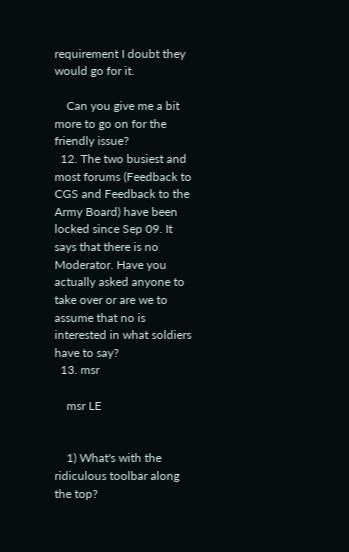requirement I doubt they would go for it.

    Can you give me a bit more to go on for the friendly issue?
  12. The two busiest and most forums (Feedback to CGS and Feedback to the Army Board) have been locked since Sep 09. It says that there is no Moderator. Have you actually asked anyone to take over or are we to assume that no is interested in what soldiers have to say?
  13. msr

    msr LE


    1) What's with the ridiculous toolbar along the top?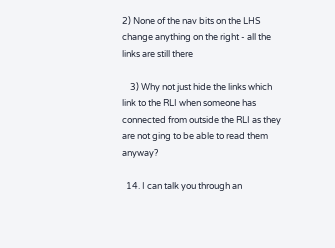2) None of the nav bits on the LHS change anything on the right - all the links are still there

    3) Why not just hide the links which link to the RLI when someone has connected from outside the RLI as they are not ging to be able to read them anyway?

  14. I can talk you through an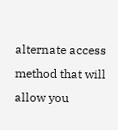alternate access method that will allow you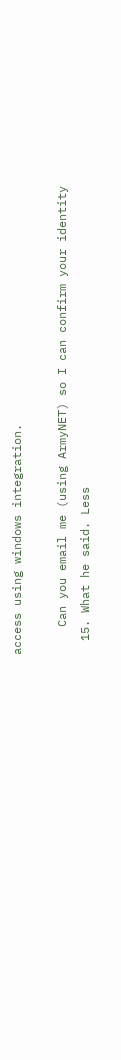access using windows integration.

    Can you email me (using ArmyNET) so I can confirm your identity
  15. What he said. Less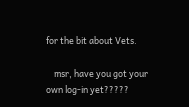for the bit about Vets.

    msr, have you got your own log-in yet?????